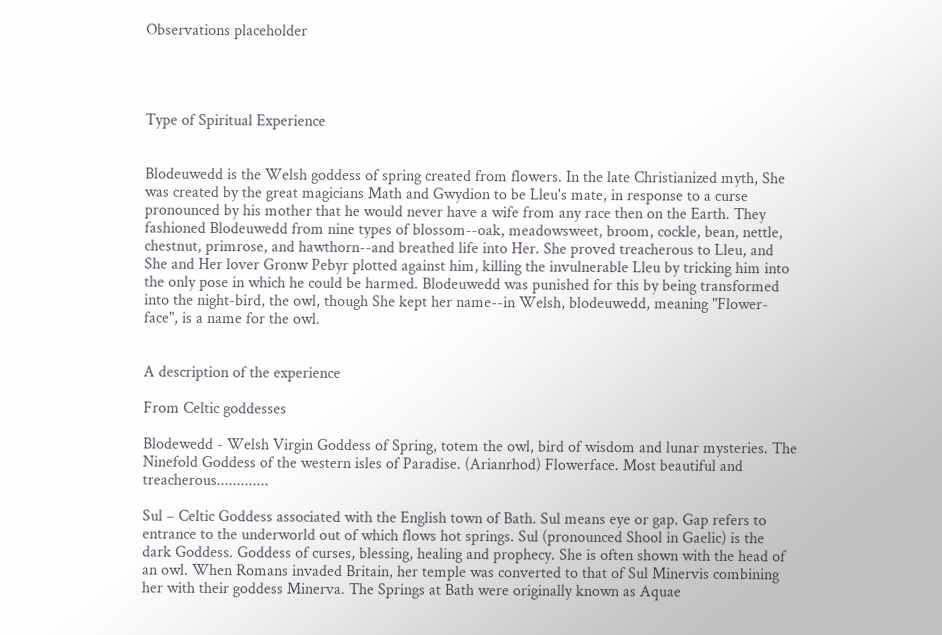Observations placeholder




Type of Spiritual Experience


Blodeuwedd is the Welsh goddess of spring created from flowers. In the late Christianized myth, She was created by the great magicians Math and Gwydion to be Lleu's mate, in response to a curse pronounced by his mother that he would never have a wife from any race then on the Earth. They fashioned Blodeuwedd from nine types of blossom--oak, meadowsweet, broom, cockle, bean, nettle, chestnut, primrose, and hawthorn--and breathed life into Her. She proved treacherous to Lleu, and She and Her lover Gronw Pebyr plotted against him, killing the invulnerable Lleu by tricking him into the only pose in which he could be harmed. Blodeuwedd was punished for this by being transformed into the night-bird, the owl, though She kept her name--in Welsh, blodeuwedd, meaning "Flower-face", is a name for the owl.


A description of the experience

From Celtic goddesses

Blodewedd - Welsh Virgin Goddess of Spring, totem the owl, bird of wisdom and lunar mysteries. The Ninefold Goddess of the western isles of Paradise. (Arianrhod) Flowerface. Most beautiful and treacherous.............

Sul – Celtic Goddess associated with the English town of Bath. Sul means eye or gap. Gap refers to entrance to the underworld out of which flows hot springs. Sul (pronounced Shool in Gaelic) is the dark Goddess. Goddess of curses, blessing, healing and prophecy. She is often shown with the head of an owl. When Romans invaded Britain, her temple was converted to that of Sul Minervis combining her with their goddess Minerva. The Springs at Bath were originally known as Aquae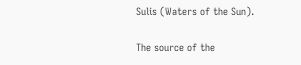Sulis (Waters of the Sun).

The source of the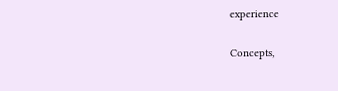experience


Concepts,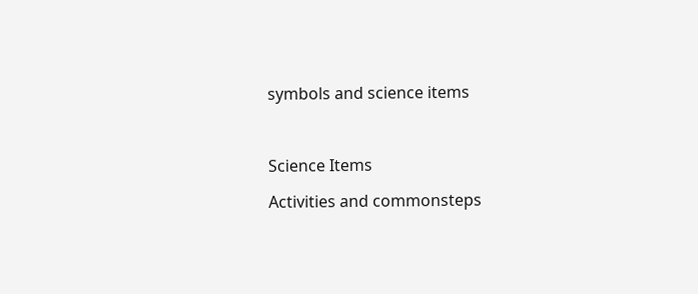symbols and science items



Science Items

Activities and commonsteps